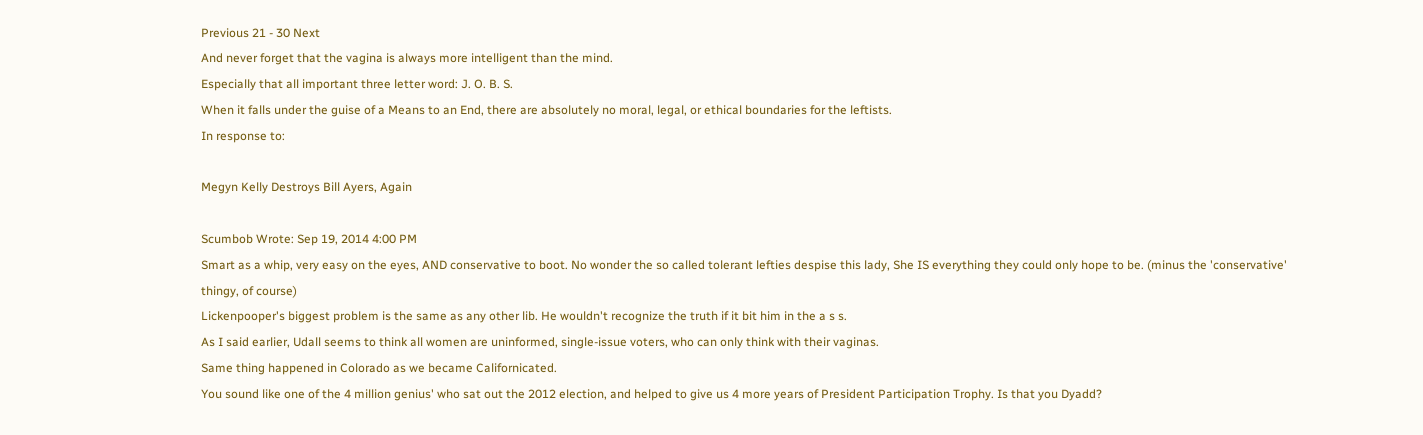Previous 21 - 30 Next
And never forget that the vagina is always more intelligent than the mind.
Especially that all important three letter word: J. O. B. S.
When it falls under the guise of a Means to an End, there are absolutely no moral, legal, or ethical boundaries for the leftists.
In response to:

Megyn Kelly Destroys Bill Ayers, Again

Scumbob Wrote: Sep 19, 2014 4:00 PM
Smart as a whip, very easy on the eyes, AND conservative to boot. No wonder the so called tolerant lefties despise this lady, She IS everything they could only hope to be. (minus the 'conservative' thingy, of course)
Lickenpooper's biggest problem is the same as any other lib. He wouldn't recognize the truth if it bit him in the a s s.
As I said earlier, Udall seems to think all women are uninformed, single-issue voters, who can only think with their vaginas.
Same thing happened in Colorado as we became Californicated.
You sound like one of the 4 million genius' who sat out the 2012 election, and helped to give us 4 more years of President Participation Trophy. Is that you Dyadd?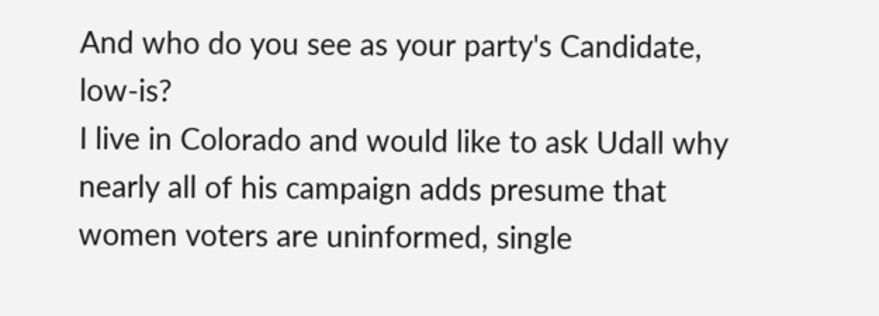And who do you see as your party's Candidate, low-is?
I live in Colorado and would like to ask Udall why nearly all of his campaign adds presume that women voters are uninformed, single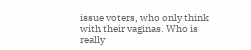issue voters, who only think with their vaginas. Who is really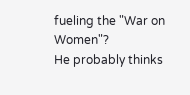fueling the "War on Women"?
He probably thinks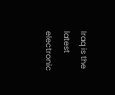Iraq is the latest electronic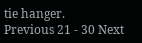tie hanger.
Previous 21 - 30 Next